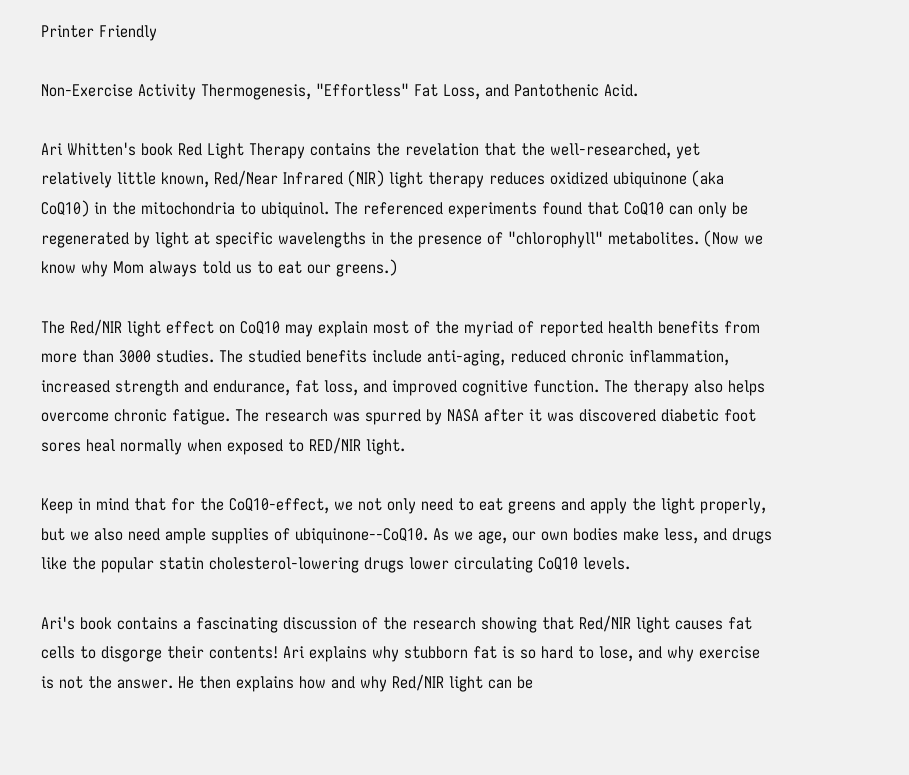Printer Friendly

Non-Exercise Activity Thermogenesis, "Effortless" Fat Loss, and Pantothenic Acid.

Ari Whitten's book Red Light Therapy contains the revelation that the well-researched, yet relatively little known, Red/Near Infrared (NIR) light therapy reduces oxidized ubiquinone (aka CoQ10) in the mitochondria to ubiquinol. The referenced experiments found that CoQ10 can only be regenerated by light at specific wavelengths in the presence of "chlorophyll" metabolites. (Now we know why Mom always told us to eat our greens.)

The Red/NIR light effect on CoQ10 may explain most of the myriad of reported health benefits from more than 3000 studies. The studied benefits include anti-aging, reduced chronic inflammation, increased strength and endurance, fat loss, and improved cognitive function. The therapy also helps overcome chronic fatigue. The research was spurred by NASA after it was discovered diabetic foot sores heal normally when exposed to RED/NIR light.

Keep in mind that for the CoQ10-effect, we not only need to eat greens and apply the light properly, but we also need ample supplies of ubiquinone--CoQ10. As we age, our own bodies make less, and drugs like the popular statin cholesterol-lowering drugs lower circulating CoQ10 levels.

Ari's book contains a fascinating discussion of the research showing that Red/NIR light causes fat cells to disgorge their contents! Ari explains why stubborn fat is so hard to lose, and why exercise is not the answer. He then explains how and why Red/NIR light can be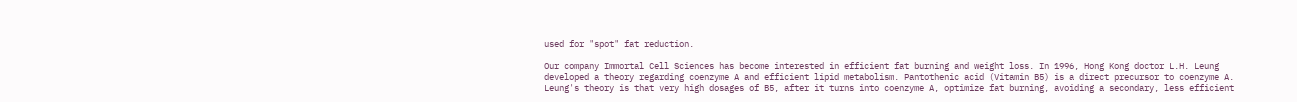used for "spot" fat reduction.

Our company Immortal Cell Sciences has become interested in efficient fat burning and weight loss. In 1996, Hong Kong doctor L.H. Leung developed a theory regarding coenzyme A and efficient lipid metabolism. Pantothenic acid (Vitamin B5) is a direct precursor to coenzyme A. Leung's theory is that very high dosages of B5, after it turns into coenzyme A, optimize fat burning, avoiding a secondary, less efficient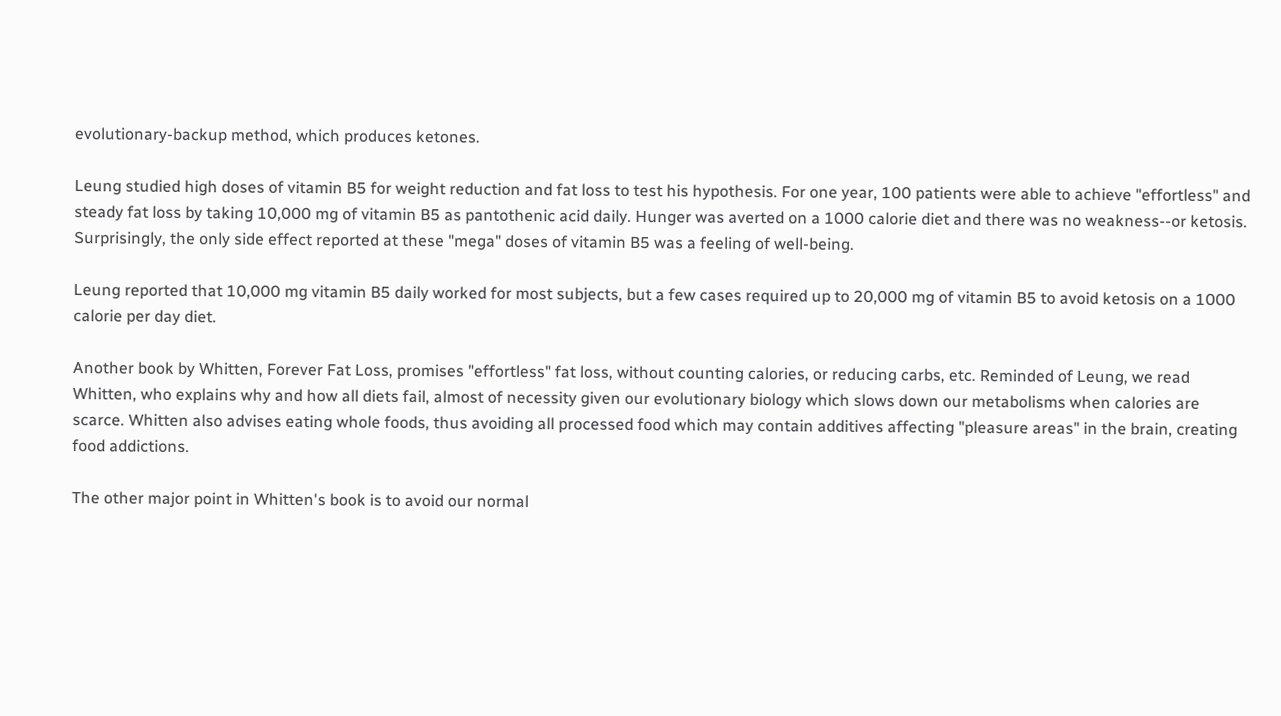evolutionary-backup method, which produces ketones.

Leung studied high doses of vitamin B5 for weight reduction and fat loss to test his hypothesis. For one year, 100 patients were able to achieve "effortless" and steady fat loss by taking 10,000 mg of vitamin B5 as pantothenic acid daily. Hunger was averted on a 1000 calorie diet and there was no weakness--or ketosis. Surprisingly, the only side effect reported at these "mega" doses of vitamin B5 was a feeling of well-being.

Leung reported that 10,000 mg vitamin B5 daily worked for most subjects, but a few cases required up to 20,000 mg of vitamin B5 to avoid ketosis on a 1000 calorie per day diet.

Another book by Whitten, Forever Fat Loss, promises "effortless" fat loss, without counting calories, or reducing carbs, etc. Reminded of Leung, we read Whitten, who explains why and how all diets fail, almost of necessity given our evolutionary biology which slows down our metabolisms when calories are scarce. Whitten also advises eating whole foods, thus avoiding all processed food which may contain additives affecting "pleasure areas" in the brain, creating food addictions.

The other major point in Whitten's book is to avoid our normal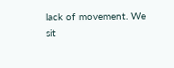lack of movement. We sit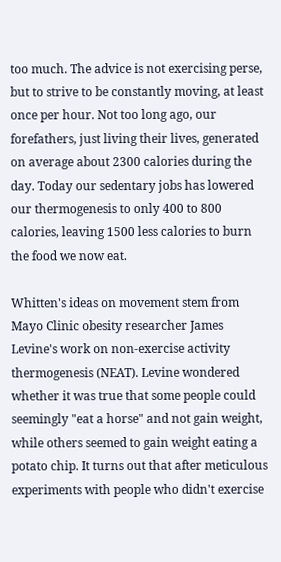too much. The advice is not exercising perse, but to strive to be constantly moving, at least once per hour. Not too long ago, our forefathers, just living their lives, generated on average about 2300 calories during the day. Today our sedentary jobs has lowered our thermogenesis to only 400 to 800 calories, leaving 1500 less calories to burn the food we now eat.

Whitten's ideas on movement stem from Mayo Clinic obesity researcher James Levine's work on non-exercise activity thermogenesis (NEAT). Levine wondered whether it was true that some people could seemingly "eat a horse" and not gain weight, while others seemed to gain weight eating a potato chip. It turns out that after meticulous experiments with people who didn't exercise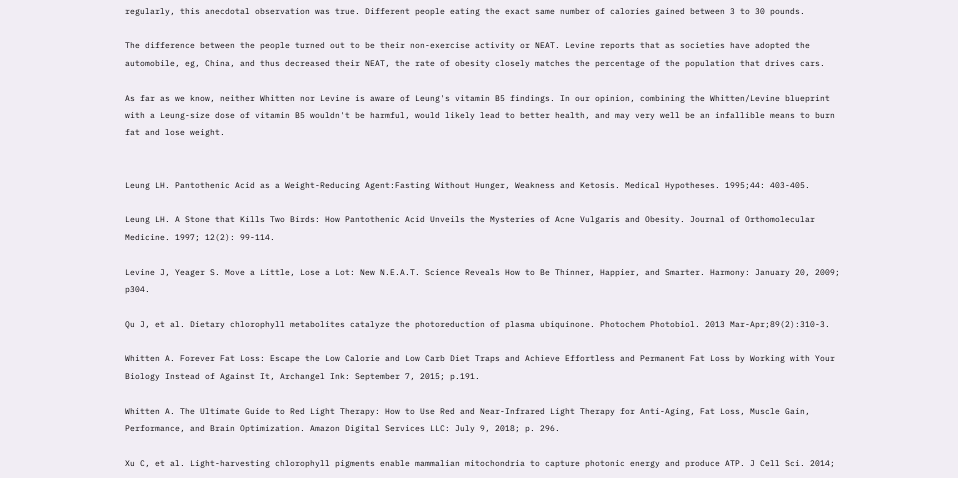regularly, this anecdotal observation was true. Different people eating the exact same number of calories gained between 3 to 30 pounds.

The difference between the people turned out to be their non-exercise activity or NEAT. Levine reports that as societies have adopted the automobile, eg, China, and thus decreased their NEAT, the rate of obesity closely matches the percentage of the population that drives cars.

As far as we know, neither Whitten nor Levine is aware of Leung's vitamin B5 findings. In our opinion, combining the Whitten/Levine blueprint with a Leung-size dose of vitamin B5 wouldn't be harmful, would likely lead to better health, and may very well be an infallible means to burn fat and lose weight.


Leung LH. Pantothenic Acid as a Weight-Reducing Agent:Fasting Without Hunger, Weakness and Ketosis. Medical Hypotheses. 1995;44: 403-405.

Leung LH. A Stone that Kills Two Birds: How Pantothenic Acid Unveils the Mysteries of Acne Vulgaris and Obesity. Journal of Orthomolecular Medicine. 1997; 12(2): 99-114.

Levine J, Yeager S. Move a Little, Lose a Lot: New N.E.A.T. Science Reveals How to Be Thinner, Happier, and Smarter. Harmony: January 20, 2009; p304.

Qu J, et al. Dietary chlorophyll metabolites catalyze the photoreduction of plasma ubiquinone. Photochem Photobiol. 2013 Mar-Apr;89(2):310-3.

Whitten A. Forever Fat Loss: Escape the Low Calorie and Low Carb Diet Traps and Achieve Effortless and Permanent Fat Loss by Working with Your Biology Instead of Against It, Archangel Ink: September 7, 2015; p.191.

Whitten A. The Ultimate Guide to Red Light Therapy: How to Use Red and Near-Infrared Light Therapy for Anti-Aging, Fat Loss, Muscle Gain, Performance, and Brain Optimization. Amazon Digital Services LLC: July 9, 2018; p. 296.

Xu C, et al. Light-harvesting chlorophyll pigments enable mammalian mitochondria to capture photonic energy and produce ATP. J Cell Sci. 2014;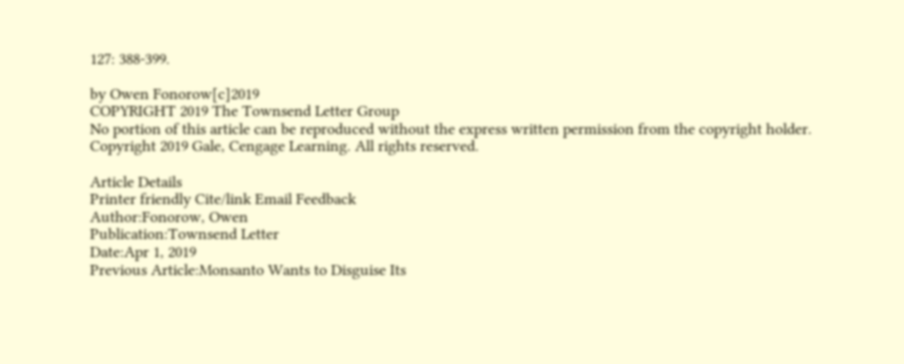127: 388-399.

by Owen Fonorow[c]2019
COPYRIGHT 2019 The Townsend Letter Group
No portion of this article can be reproduced without the express written permission from the copyright holder.
Copyright 2019 Gale, Cengage Learning. All rights reserved.

Article Details
Printer friendly Cite/link Email Feedback
Author:Fonorow, Owen
Publication:Townsend Letter
Date:Apr 1, 2019
Previous Article:Monsanto Wants to Disguise Its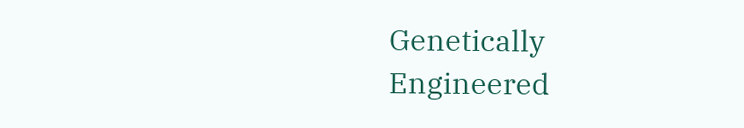Genetically Engineered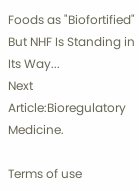Foods as "Biofortified" But NHF Is Standing in Its Way...
Next Article:Bioregulatory Medicine.

Terms of use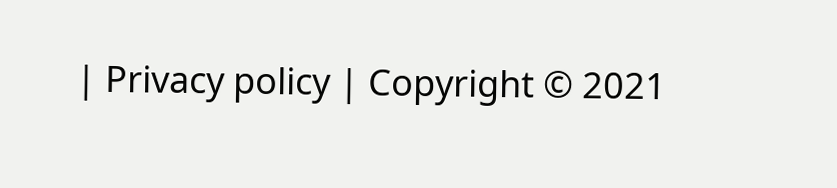| Privacy policy | Copyright © 2021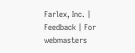Farlex, Inc. | Feedback | For webmasters